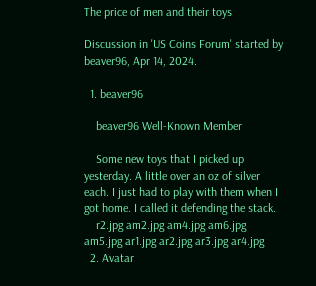The price of men and their toys

Discussion in 'US Coins Forum' started by beaver96, Apr 14, 2024.

  1. beaver96

    beaver96 Well-Known Member

    Some new toys that I picked up yesterday. A little over an oz of silver each. I just had to play with them when I got home. I called it defending the stack.
    r2.jpg am2.jpg am4.jpg am6.jpg am5.jpg ar1.jpg ar2.jpg ar3.jpg ar4.jpg
  2. Avatar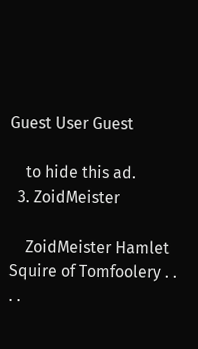Guest User Guest

    to hide this ad.
  3. ZoidMeister

    ZoidMeister Hamlet Squire of Tomfoolery . . . .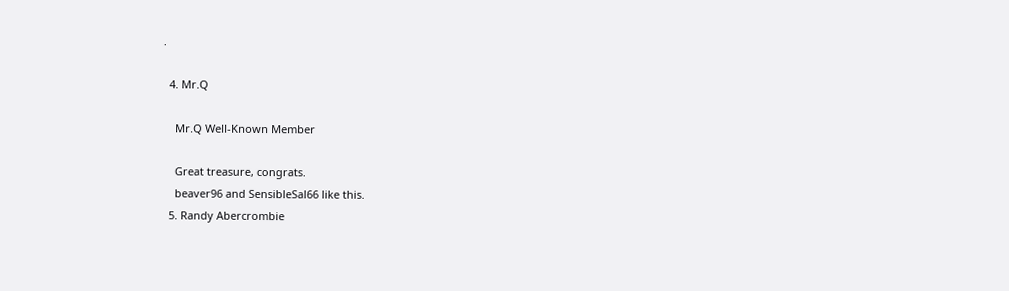.

  4. Mr.Q

    Mr.Q Well-Known Member

    Great treasure, congrats.
    beaver96 and SensibleSal66 like this.
  5. Randy Abercrombie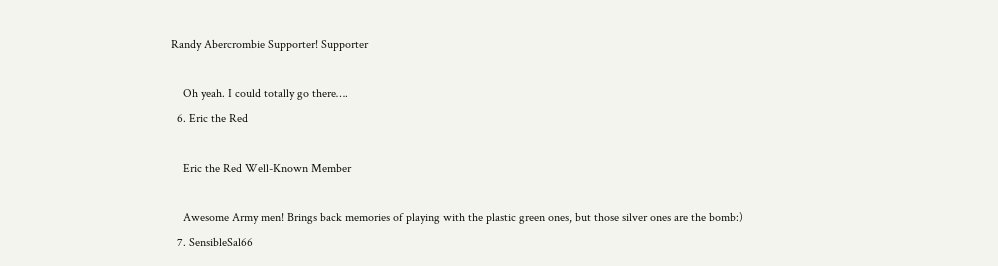Randy Abercrombie Supporter! Supporter

    Oh yeah. I could totally go there….
  6. Eric the Red

    Eric the Red Well-Known Member

    Awesome Army men! Brings back memories of playing with the plastic green ones, but those silver ones are the bomb:)
  7. SensibleSal66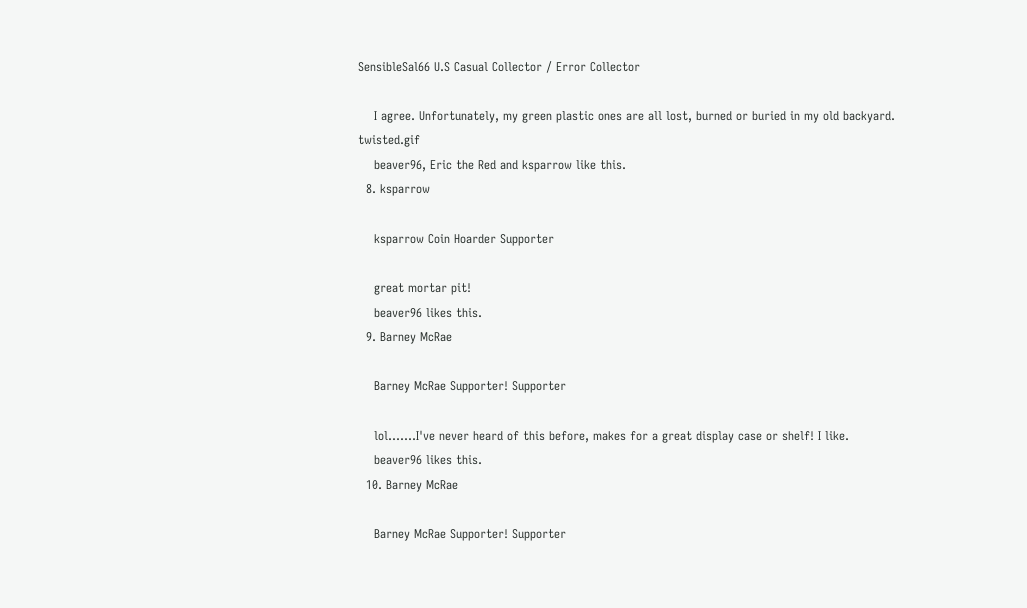SensibleSal66 U.S Casual Collector / Error Collector

    I agree. Unfortunately, my green plastic ones are all lost, burned or buried in my old backyard. twisted.gif
    beaver96, Eric the Red and ksparrow like this.
  8. ksparrow

    ksparrow Coin Hoarder Supporter

    great mortar pit!
    beaver96 likes this.
  9. Barney McRae

    Barney McRae Supporter! Supporter

    lol.......I've never heard of this before, makes for a great display case or shelf! I like.
    beaver96 likes this.
  10. Barney McRae

    Barney McRae Supporter! Supporter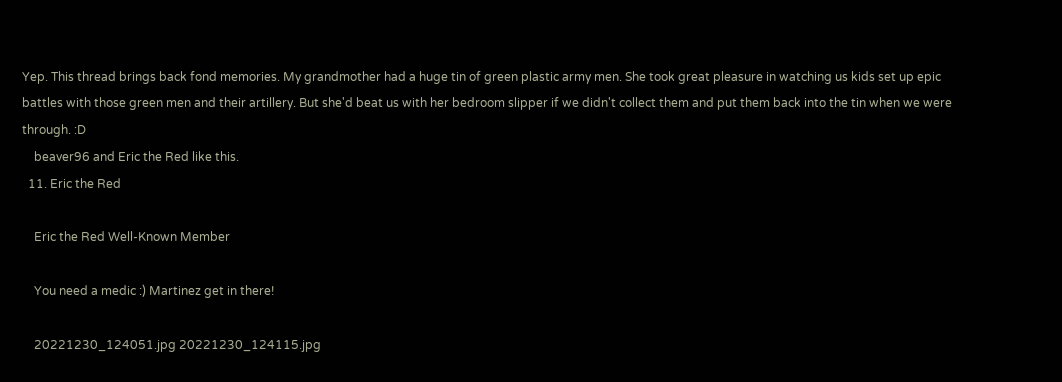Yep. This thread brings back fond memories. My grandmother had a huge tin of green plastic army men. She took great pleasure in watching us kids set up epic battles with those green men and their artillery. But she'd beat us with her bedroom slipper if we didn't collect them and put them back into the tin when we were through. :D
    beaver96 and Eric the Red like this.
  11. Eric the Red

    Eric the Red Well-Known Member

    You need a medic :) Martinez get in there!

    20221230_124051.jpg 20221230_124115.jpg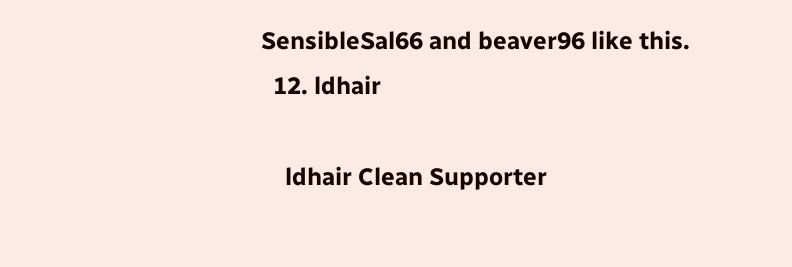SensibleSal66 and beaver96 like this.
  12. ldhair

    ldhair Clean Supporter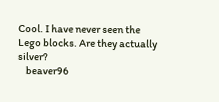Cool. I have never seen the Lego blocks. Are they actually silver?
    beaver96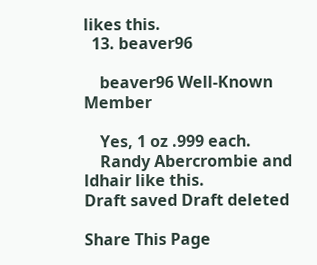likes this.
  13. beaver96

    beaver96 Well-Known Member

    Yes, 1 oz .999 each.
    Randy Abercrombie and ldhair like this.
Draft saved Draft deleted

Share This Page